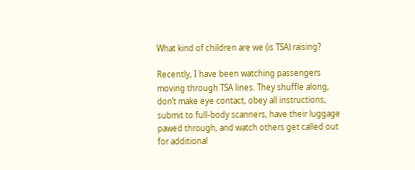What kind of children are we (is TSA) raising?

Recently, I have been watching passengers moving through TSA lines. They shuffle along, don’t make eye contact, obey all instructions, submit to full-body scanners, have their luggage pawed through, and watch others get called out for additional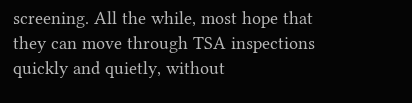screening. All the while, most hope that they can move through TSA inspections quickly and quietly, without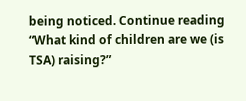being noticed. Continue reading “What kind of children are we (is TSA) raising?”